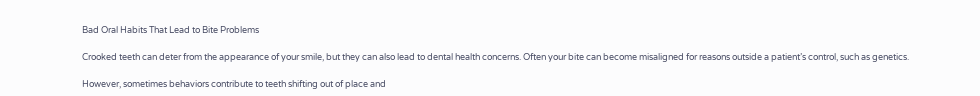Bad Oral Habits That Lead to Bite Problems

Crooked teeth can deter from the appearance of your smile, but they can also lead to dental health concerns. Often your bite can become misaligned for reasons outside a patient’s control, such as genetics.

However, sometimes behaviors contribute to teeth shifting out of place and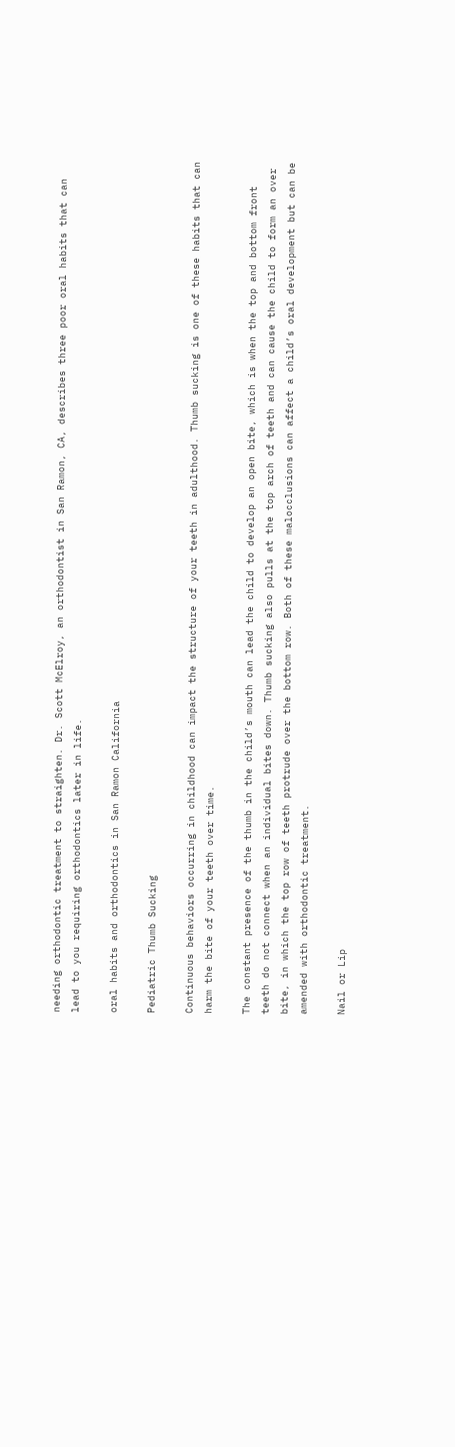needing orthodontic treatment to straighten. Dr. Scott McElroy, an orthodontist in San Ramon, CA, describes three poor oral habits that can lead to you requiring orthodontics later in life.

oral habits and orthodontics in San Ramon California

Pediatric Thumb Sucking

Continuous behaviors occurring in childhood can impact the structure of your teeth in adulthood. Thumb sucking is one of these habits that can harm the bite of your teeth over time.

The constant presence of the thumb in the child’s mouth can lead the child to develop an open bite, which is when the top and bottom front teeth do not connect when an individual bites down. Thumb sucking also pulls at the top arch of teeth and can cause the child to form an over bite, in which the top row of teeth protrude over the bottom row. Both of these malocclusions can affect a child’s oral development but can be amended with orthodontic treatment.

Nail or Lip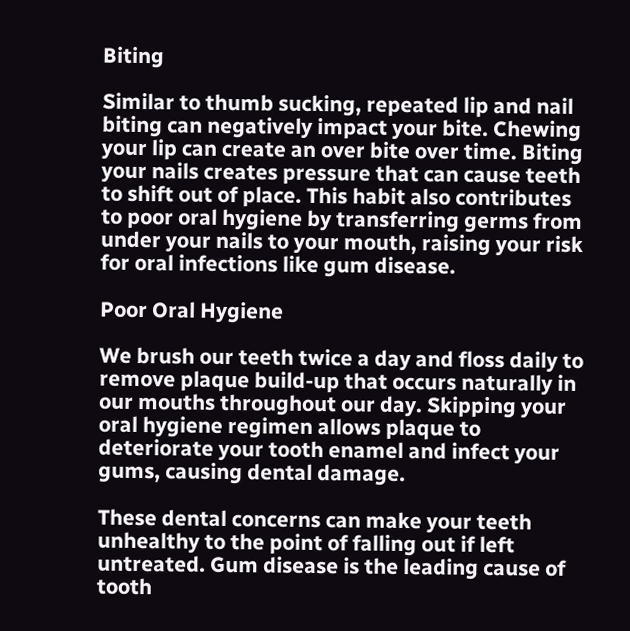Biting

Similar to thumb sucking, repeated lip and nail biting can negatively impact your bite. Chewing your lip can create an over bite over time. Biting your nails creates pressure that can cause teeth to shift out of place. This habit also contributes to poor oral hygiene by transferring germs from under your nails to your mouth, raising your risk for oral infections like gum disease.

Poor Oral Hygiene

We brush our teeth twice a day and floss daily to remove plaque build-up that occurs naturally in our mouths throughout our day. Skipping your oral hygiene regimen allows plaque to deteriorate your tooth enamel and infect your gums, causing dental damage.

These dental concerns can make your teeth unhealthy to the point of falling out if left untreated. Gum disease is the leading cause of tooth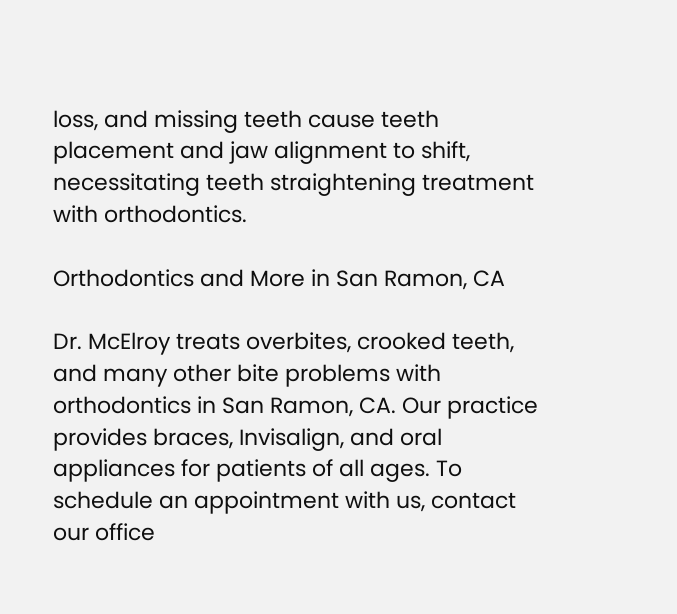loss, and missing teeth cause teeth placement and jaw alignment to shift, necessitating teeth straightening treatment with orthodontics.

Orthodontics and More in San Ramon, CA

Dr. McElroy treats overbites, crooked teeth, and many other bite problems with orthodontics in San Ramon, CA. Our practice provides braces, Invisalign, and oral appliances for patients of all ages. To schedule an appointment with us, contact our office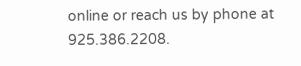online or reach us by phone at 925.386.2208.